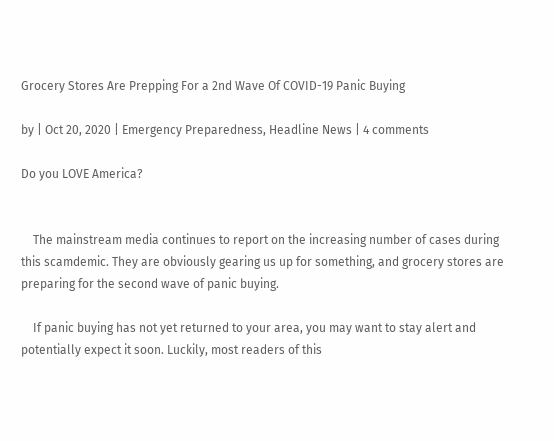Grocery Stores Are Prepping For a 2nd Wave Of COVID-19 Panic Buying

by | Oct 20, 2020 | Emergency Preparedness, Headline News | 4 comments

Do you LOVE America?


    The mainstream media continues to report on the increasing number of cases during this scamdemic. They are obviously gearing us up for something, and grocery stores are preparing for the second wave of panic buying.

    If panic buying has not yet returned to your area, you may want to stay alert and potentially expect it soon. Luckily, most readers of this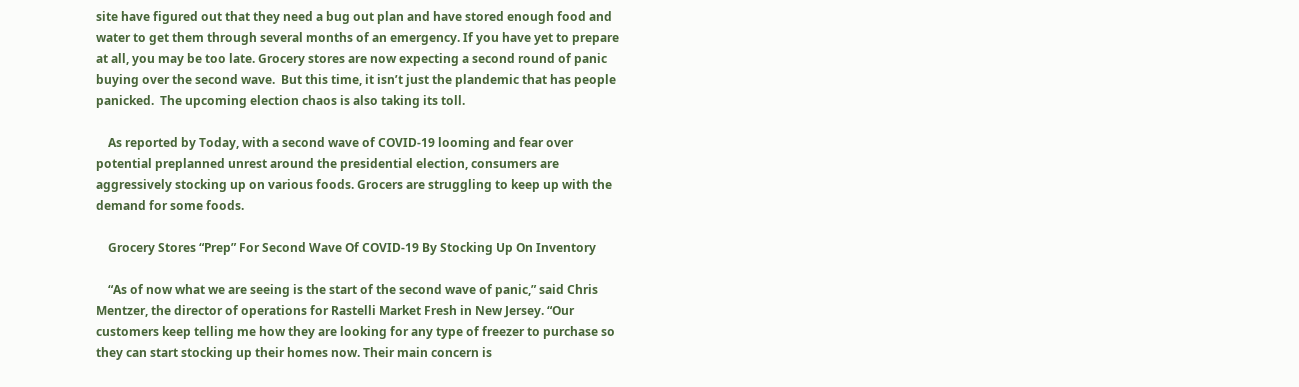site have figured out that they need a bug out plan and have stored enough food and water to get them through several months of an emergency. If you have yet to prepare at all, you may be too late. Grocery stores are now expecting a second round of panic buying over the second wave.  But this time, it isn’t just the plandemic that has people panicked.  The upcoming election chaos is also taking its toll.

    As reported by Today, with a second wave of COVID-19 looming and fear over potential preplanned unrest around the presidential election, consumers are aggressively stocking up on various foods. Grocers are struggling to keep up with the demand for some foods.

    Grocery Stores “Prep” For Second Wave Of COVID-19 By Stocking Up On Inventory

    “As of now what we are seeing is the start of the second wave of panic,” said Chris Mentzer, the director of operations for Rastelli Market Fresh in New Jersey. “Our customers keep telling me how they are looking for any type of freezer to purchase so they can start stocking up their homes now. Their main concern is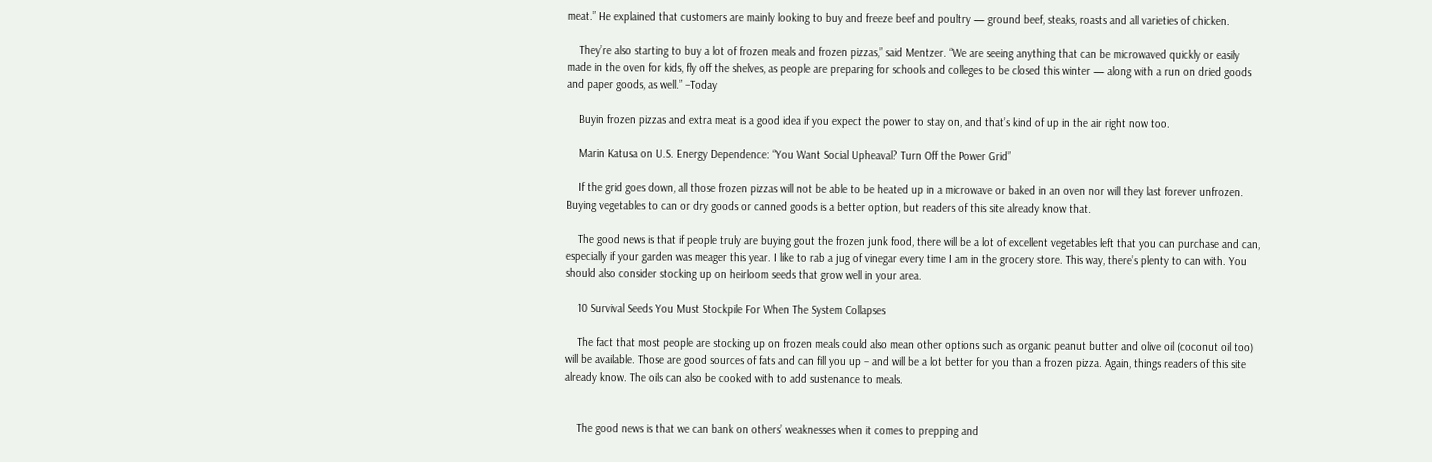meat.” He explained that customers are mainly looking to buy and freeze beef and poultry — ground beef, steaks, roasts and all varieties of chicken.

    They’re also starting to buy a lot of frozen meals and frozen pizzas,” said Mentzer. “We are seeing anything that can be microwaved quickly or easily made in the oven for kids, fly off the shelves, as people are preparing for schools and colleges to be closed this winter — along with a run on dried goods and paper goods, as well.” –Today

    Buyin frozen pizzas and extra meat is a good idea if you expect the power to stay on, and that’s kind of up in the air right now too.

    Marin Katusa on U.S. Energy Dependence: “You Want Social Upheaval? Turn Off the Power Grid”

    If the grid goes down, all those frozen pizzas will not be able to be heated up in a microwave or baked in an oven nor will they last forever unfrozen. Buying vegetables to can or dry goods or canned goods is a better option, but readers of this site already know that.

    The good news is that if people truly are buying gout the frozen junk food, there will be a lot of excellent vegetables left that you can purchase and can, especially if your garden was meager this year. I like to rab a jug of vinegar every time I am in the grocery store. This way, there’s plenty to can with. You should also consider stocking up on heirloom seeds that grow well in your area.

    10 Survival Seeds You Must Stockpile For When The System Collapses

    The fact that most people are stocking up on frozen meals could also mean other options such as organic peanut butter and olive oil (coconut oil too) will be available. Those are good sources of fats and can fill you up – and will be a lot better for you than a frozen pizza. Again, things readers of this site already know. The oils can also be cooked with to add sustenance to meals.


    The good news is that we can bank on others’ weaknesses when it comes to prepping and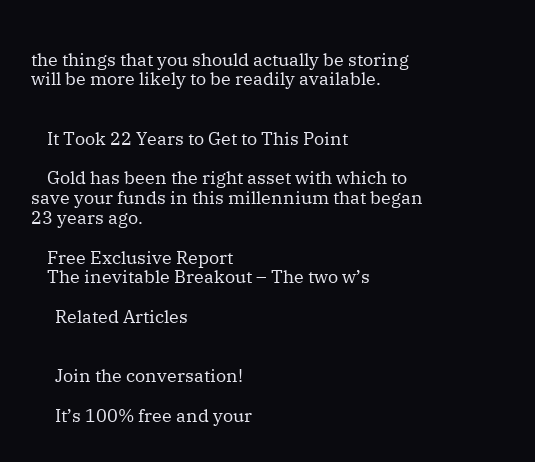the things that you should actually be storing will be more likely to be readily available.


    It Took 22 Years to Get to This Point

    Gold has been the right asset with which to save your funds in this millennium that began 23 years ago.

    Free Exclusive Report
    The inevitable Breakout – The two w’s

      Related Articles


      Join the conversation!

      It’s 100% free and your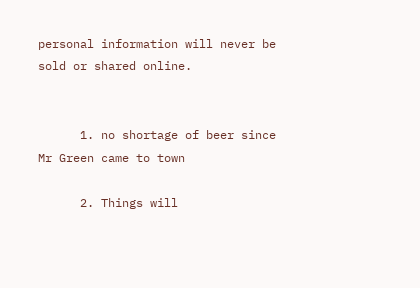personal information will never be sold or shared online.


      1. no shortage of beer since Mr Green came to town

      2. Things will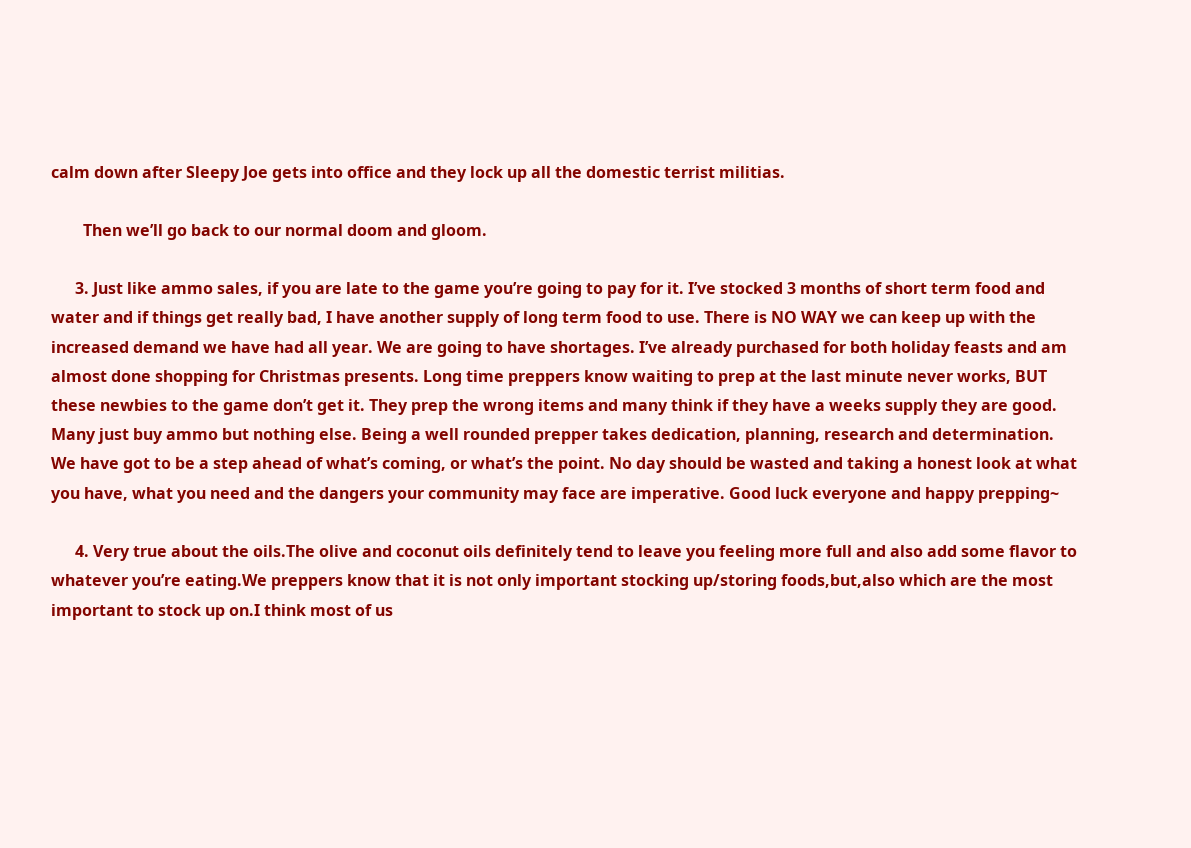calm down after Sleepy Joe gets into office and they lock up all the domestic terrist militias.

        Then we’ll go back to our normal doom and gloom.

      3. Just like ammo sales, if you are late to the game you’re going to pay for it. I’ve stocked 3 months of short term food and water and if things get really bad, I have another supply of long term food to use. There is NO WAY we can keep up with the increased demand we have had all year. We are going to have shortages. I’ve already purchased for both holiday feasts and am almost done shopping for Christmas presents. Long time preppers know waiting to prep at the last minute never works, BUT these newbies to the game don’t get it. They prep the wrong items and many think if they have a weeks supply they are good. Many just buy ammo but nothing else. Being a well rounded prepper takes dedication, planning, research and determination. We have got to be a step ahead of what’s coming, or what’s the point. No day should be wasted and taking a honest look at what you have, what you need and the dangers your community may face are imperative. Good luck everyone and happy prepping~

      4. Very true about the oils.The olive and coconut oils definitely tend to leave you feeling more full and also add some flavor to whatever you’re eating.We preppers know that it is not only important stocking up/storing foods,but,also which are the most important to stock up on.I think most of us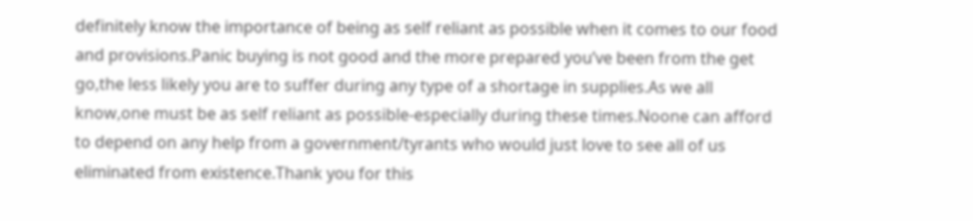definitely know the importance of being as self reliant as possible when it comes to our food and provisions.Panic buying is not good and the more prepared you’ve been from the get go,the less likely you are to suffer during any type of a shortage in supplies.As we all know,one must be as self reliant as possible-especially during these times.Noone can afford to depend on any help from a government/tyrants who would just love to see all of us eliminated from existence.Thank you for this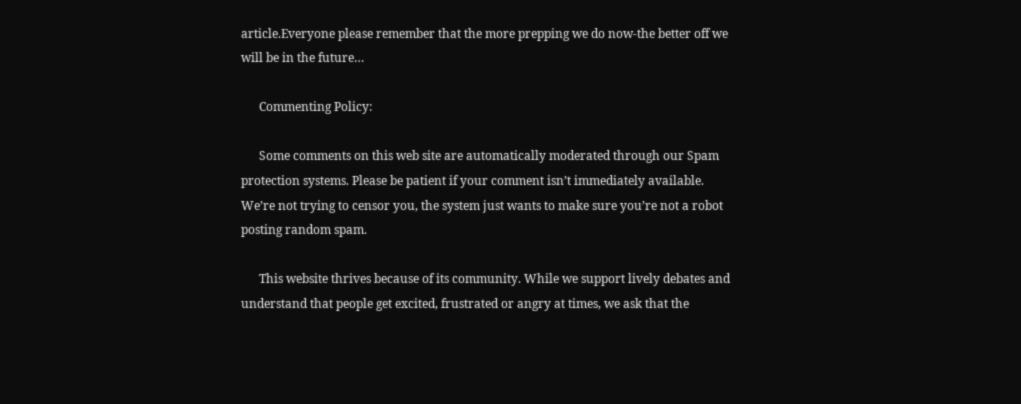article.Everyone please remember that the more prepping we do now-the better off we will be in the future…

      Commenting Policy:

      Some comments on this web site are automatically moderated through our Spam protection systems. Please be patient if your comment isn’t immediately available. We’re not trying to censor you, the system just wants to make sure you’re not a robot posting random spam.

      This website thrives because of its community. While we support lively debates and understand that people get excited, frustrated or angry at times, we ask that the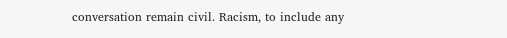conversation remain civil. Racism, to include any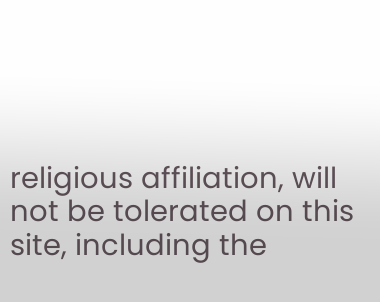religious affiliation, will not be tolerated on this site, including the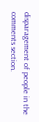disparagement of people in the comments section.